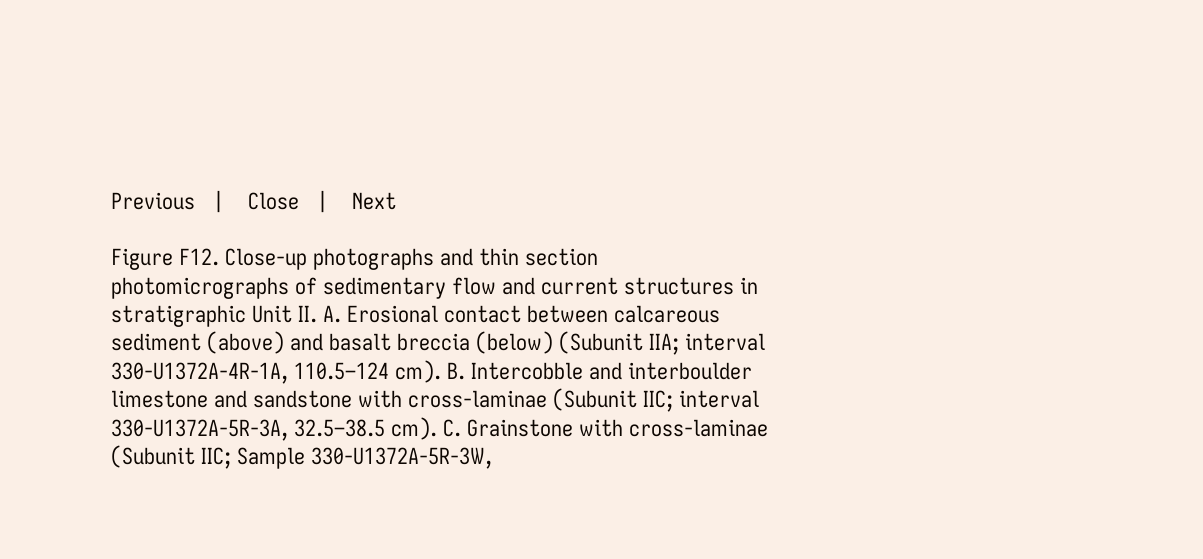Previous   |    Close   |    Next

Figure F12. Close-up photographs and thin section photomicrographs of sedimentary flow and current structures in stratigraphic Unit II. A. Erosional contact between calcareous sediment (above) and basalt breccia (below) (Subunit IIA; interval 330-U1372A-4R-1A, 110.5–124 cm). B. Intercobble and interboulder limestone and sandstone with cross-laminae (Subunit IIC; interval 330-U1372A-5R-3A, 32.5–38.5 cm). C. Grainstone with cross-laminae (Subunit IIC; Sample 330-U1372A-5R-3W,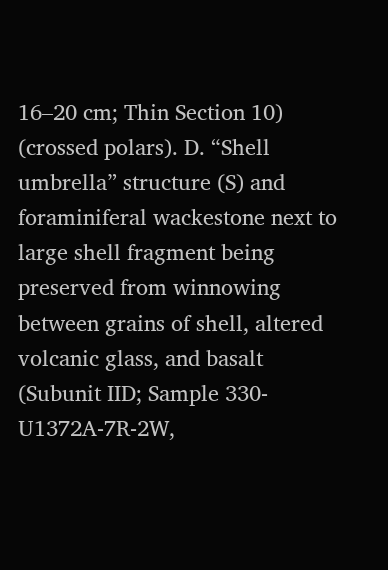16–20 cm; Thin Section 10) (crossed polars). D. “Shell umbrella” structure (S) and foraminiferal wackestone next to large shell fragment being preserved from winnowing between grains of shell, altered volcanic glass, and basalt (Subunit IID; Sample 330-U1372A-7R-2W,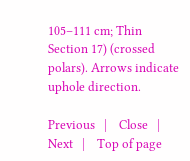105–111 cm; Thin Section 17) (crossed polars). Arrows indicate uphole direction.

Previous   |    Close   |    Next   |    Top of page